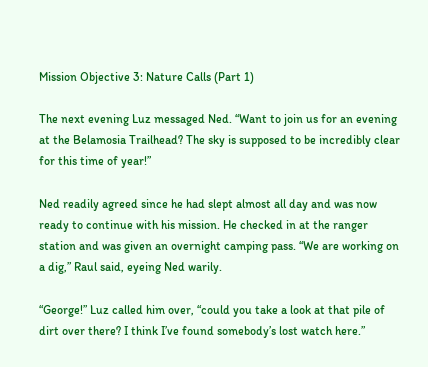Mission Objective 3: Nature Calls (Part 1)

The next evening Luz messaged Ned. “Want to join us for an evening at the Belamosia Trailhead? The sky is supposed to be incredibly clear for this time of year!”

Ned readily agreed since he had slept almost all day and was now ready to continue with his mission. He checked in at the ranger station and was given an overnight camping pass. “We are working on a dig,” Raul said, eyeing Ned warily.

“George!” Luz called him over, “could you take a look at that pile of dirt over there? I think I’ve found somebody’s lost watch here.”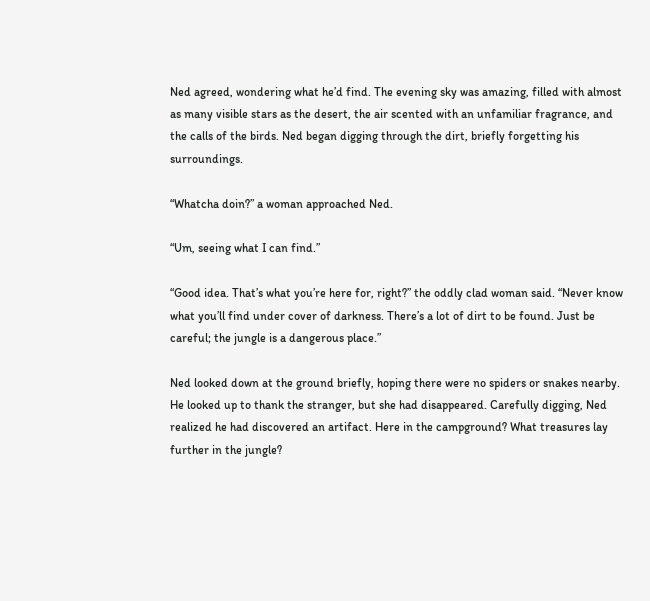Ned agreed, wondering what he’d find. The evening sky was amazing, filled with almost as many visible stars as the desert, the air scented with an unfamiliar fragrance, and the calls of the birds. Ned began digging through the dirt, briefly forgetting his surroundings.

“Whatcha doin?” a woman approached Ned.

“Um, seeing what I can find.”

“Good idea. That’s what you’re here for, right?” the oddly clad woman said. “Never know what you’ll find under cover of darkness. There’s a lot of dirt to be found. Just be careful; the jungle is a dangerous place.”

Ned looked down at the ground briefly, hoping there were no spiders or snakes nearby. He looked up to thank the stranger, but she had disappeared. Carefully digging, Ned realized he had discovered an artifact. Here in the campground? What treasures lay further in the jungle?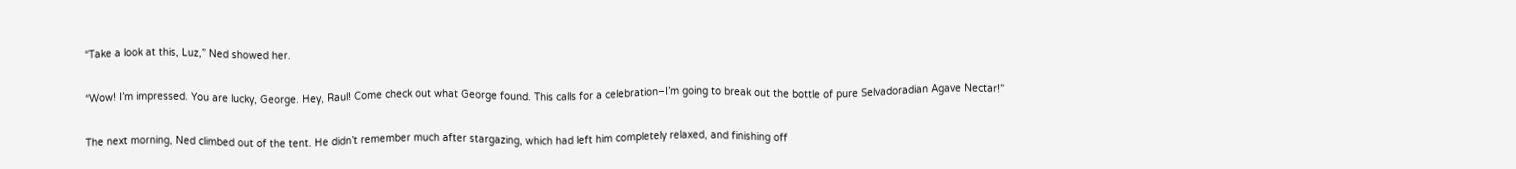“Take a look at this, Luz,” Ned showed her.

“Wow! I’m impressed. You are lucky, George. Hey, Raul! Come check out what George found. This calls for a celebration–I’m going to break out the bottle of pure Selvadoradian Agave Nectar!”

The next morning, Ned climbed out of the tent. He didn’t remember much after stargazing, which had left him completely relaxed, and finishing off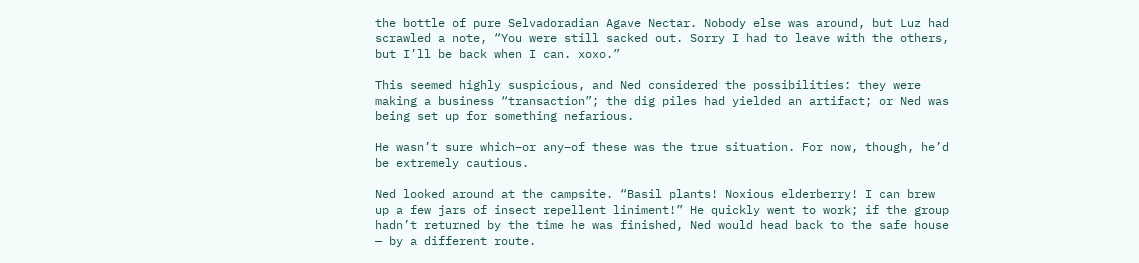the bottle of pure Selvadoradian Agave Nectar. Nobody else was around, but Luz had scrawled a note, “You were still sacked out. Sorry I had to leave with the others, but I’ll be back when I can. xoxo.”

This seemed highly suspicious, and Ned considered the possibilities: they were making a business “transaction”; the dig piles had yielded an artifact; or Ned was being set up for something nefarious.

He wasn’t sure which–or any–of these was the true situation. For now, though, he’d be extremely cautious.

Ned looked around at the campsite. “Basil plants! Noxious elderberry! I can brew up a few jars of insect repellent liniment!” He quickly went to work; if the group hadn’t returned by the time he was finished, Ned would head back to the safe house — by a different route.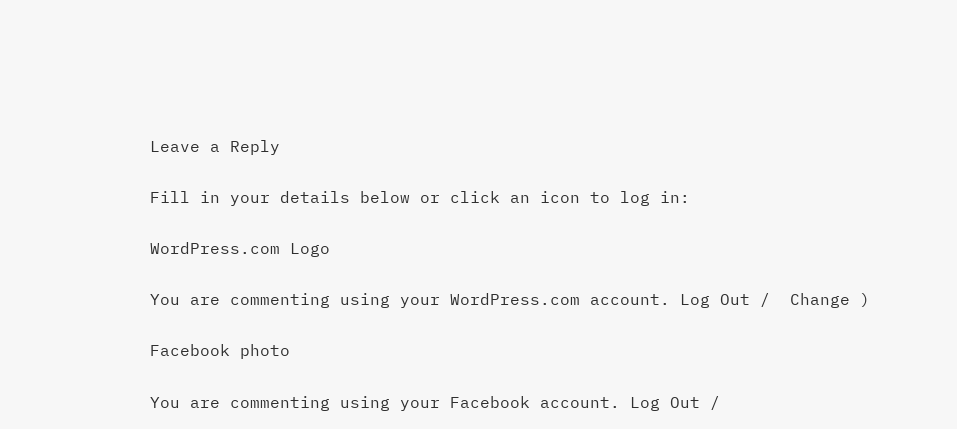Leave a Reply

Fill in your details below or click an icon to log in:

WordPress.com Logo

You are commenting using your WordPress.com account. Log Out /  Change )

Facebook photo

You are commenting using your Facebook account. Log Out /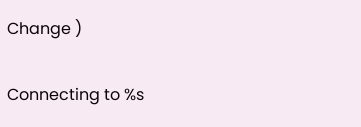Change )

Connecting to %s